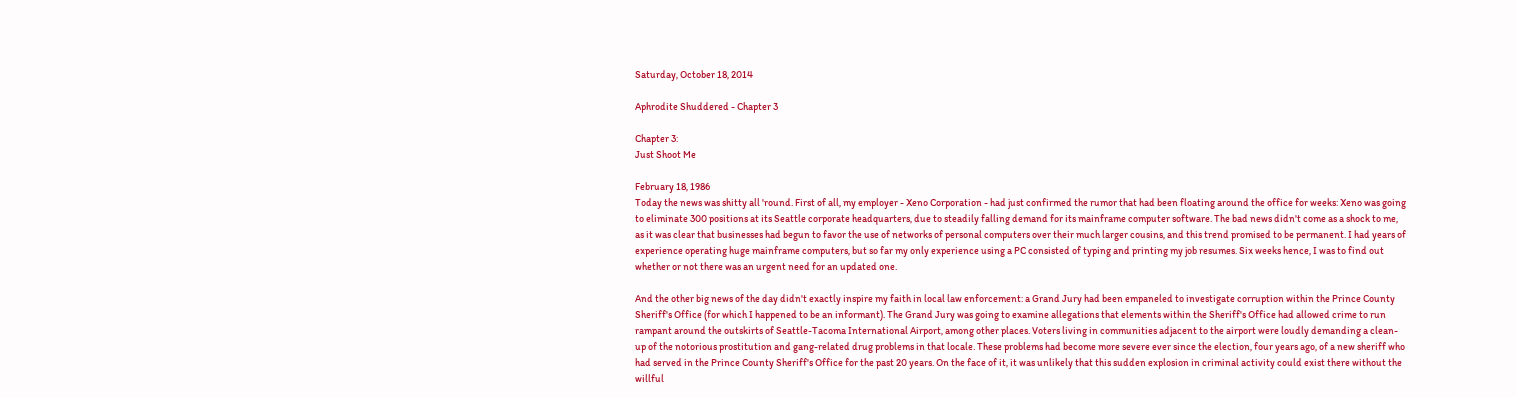Saturday, October 18, 2014

Aphrodite Shuddered - Chapter 3

Chapter 3:
Just Shoot Me

February 18, 1986
Today the news was shitty all 'round. First of all, my employer - Xeno Corporation - had just confirmed the rumor that had been floating around the office for weeks: Xeno was going to eliminate 300 positions at its Seattle corporate headquarters, due to steadily falling demand for its mainframe computer software. The bad news didn't come as a shock to me, as it was clear that businesses had begun to favor the use of networks of personal computers over their much larger cousins, and this trend promised to be permanent. I had years of experience operating huge mainframe computers, but so far my only experience using a PC consisted of typing and printing my job resumes. Six weeks hence, I was to find out whether or not there was an urgent need for an updated one.

And the other big news of the day didn't exactly inspire my faith in local law enforcement: a Grand Jury had been empaneled to investigate corruption within the Prince County Sheriff's Office (for which I happened to be an informant). The Grand Jury was going to examine allegations that elements within the Sheriff's Office had allowed crime to run rampant around the outskirts of Seattle-Tacoma International Airport, among other places. Voters living in communities adjacent to the airport were loudly demanding a clean-up of the notorious prostitution and gang-related drug problems in that locale. These problems had become more severe ever since the election, four years ago, of a new sheriff who had served in the Prince County Sheriff's Office for the past 20 years. On the face of it, it was unlikely that this sudden explosion in criminal activity could exist there without the willful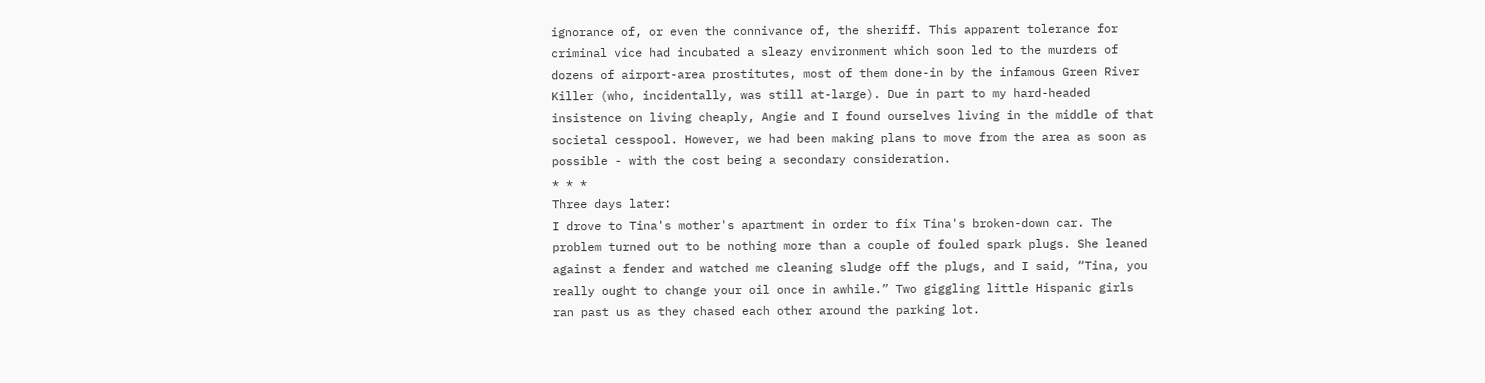ignorance of, or even the connivance of, the sheriff. This apparent tolerance for criminal vice had incubated a sleazy environment which soon led to the murders of dozens of airport-area prostitutes, most of them done-in by the infamous Green River Killer (who, incidentally, was still at-large). Due in part to my hard-headed insistence on living cheaply, Angie and I found ourselves living in the middle of that societal cesspool. However, we had been making plans to move from the area as soon as possible - with the cost being a secondary consideration.
* * *
Three days later:
I drove to Tina's mother's apartment in order to fix Tina's broken-down car. The problem turned out to be nothing more than a couple of fouled spark plugs. She leaned against a fender and watched me cleaning sludge off the plugs, and I said, “Tina, you really ought to change your oil once in awhile.” Two giggling little Hispanic girls ran past us as they chased each other around the parking lot.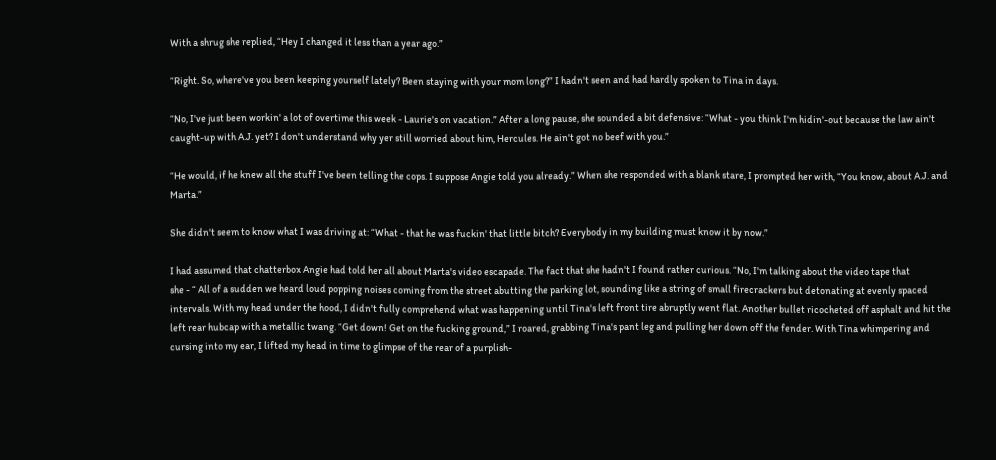With a shrug she replied, “Hey I changed it less than a year ago.”

“Right. So, where've you been keeping yourself lately? Been staying with your mom long?” I hadn't seen and had hardly spoken to Tina in days.

“No, I've just been workin' a lot of overtime this week - Laurie's on vacation.” After a long pause, she sounded a bit defensive: “What - you think I'm hidin'-out because the law ain't caught-up with A.J. yet? I don't understand why yer still worried about him, Hercules. He ain't got no beef with you.”

“He would, if he knew all the stuff I've been telling the cops. I suppose Angie told you already.” When she responded with a blank stare, I prompted her with, “You know, about A.J. and Marta.”

She didn't seem to know what I was driving at: “What - that he was fuckin' that little bitch? Everybody in my building must know it by now.”

I had assumed that chatterbox Angie had told her all about Marta's video escapade. The fact that she hadn't I found rather curious. “No, I'm talking about the video tape that
she - “ All of a sudden we heard loud popping noises coming from the street abutting the parking lot, sounding like a string of small firecrackers but detonating at evenly spaced intervals. With my head under the hood, I didn't fully comprehend what was happening until Tina's left front tire abruptly went flat. Another bullet ricocheted off asphalt and hit the left rear hubcap with a metallic twang. “Get down! Get on the fucking ground,” I roared, grabbing Tina's pant leg and pulling her down off the fender. With Tina whimpering and cursing into my ear, I lifted my head in time to glimpse of the rear of a purplish-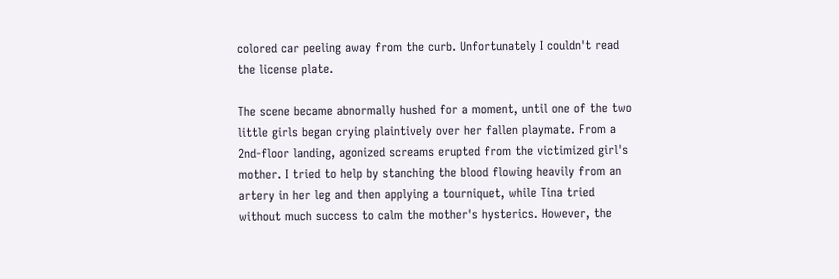colored car peeling away from the curb. Unfortunately I couldn't read the license plate.

The scene became abnormally hushed for a moment, until one of the two little girls began crying plaintively over her fallen playmate. From a 2nd-floor landing, agonized screams erupted from the victimized girl's mother. I tried to help by stanching the blood flowing heavily from an artery in her leg and then applying a tourniquet, while Tina tried without much success to calm the mother's hysterics. However, the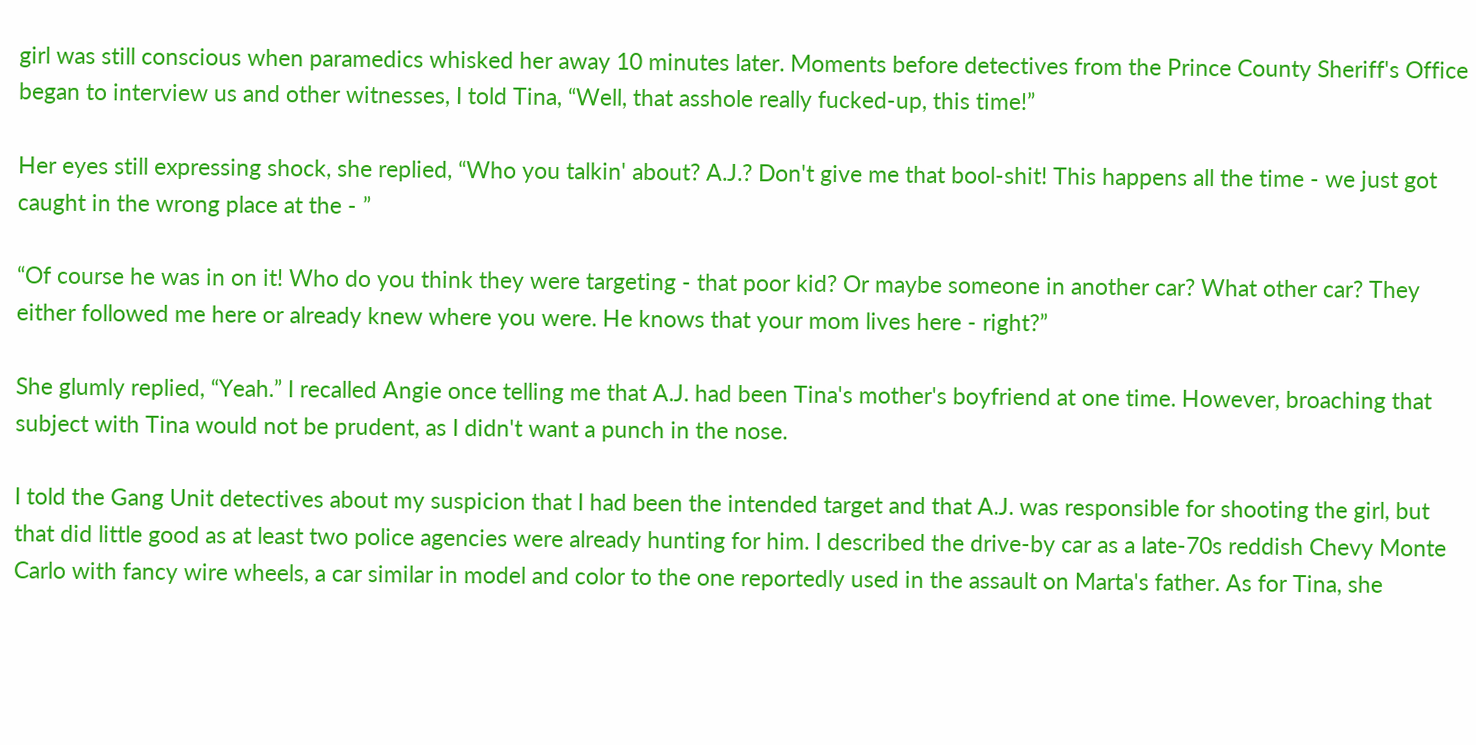girl was still conscious when paramedics whisked her away 10 minutes later. Moments before detectives from the Prince County Sheriff's Office began to interview us and other witnesses, I told Tina, “Well, that asshole really fucked-up, this time!”

Her eyes still expressing shock, she replied, “Who you talkin' about? A.J.? Don't give me that bool-shit! This happens all the time - we just got caught in the wrong place at the - ”

“Of course he was in on it! Who do you think they were targeting - that poor kid? Or maybe someone in another car? What other car? They either followed me here or already knew where you were. He knows that your mom lives here - right?”

She glumly replied, “Yeah.” I recalled Angie once telling me that A.J. had been Tina's mother's boyfriend at one time. However, broaching that subject with Tina would not be prudent, as I didn't want a punch in the nose.

I told the Gang Unit detectives about my suspicion that I had been the intended target and that A.J. was responsible for shooting the girl, but that did little good as at least two police agencies were already hunting for him. I described the drive-by car as a late-70s reddish Chevy Monte Carlo with fancy wire wheels, a car similar in model and color to the one reportedly used in the assault on Marta's father. As for Tina, she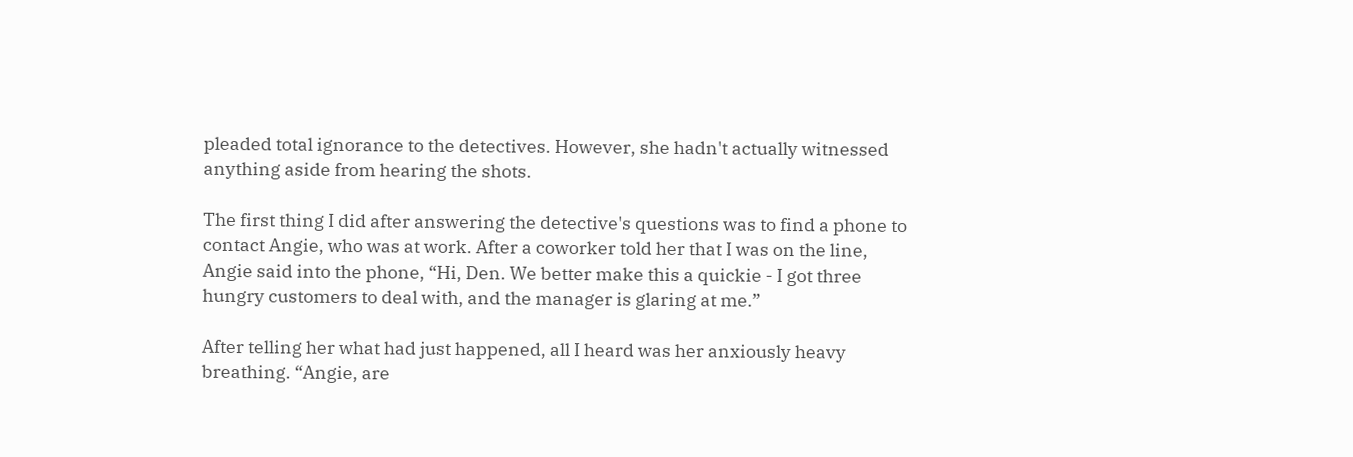pleaded total ignorance to the detectives. However, she hadn't actually witnessed anything aside from hearing the shots.

The first thing I did after answering the detective's questions was to find a phone to contact Angie, who was at work. After a coworker told her that I was on the line, Angie said into the phone, “Hi, Den. We better make this a quickie - I got three hungry customers to deal with, and the manager is glaring at me.”

After telling her what had just happened, all I heard was her anxiously heavy breathing. “Angie, are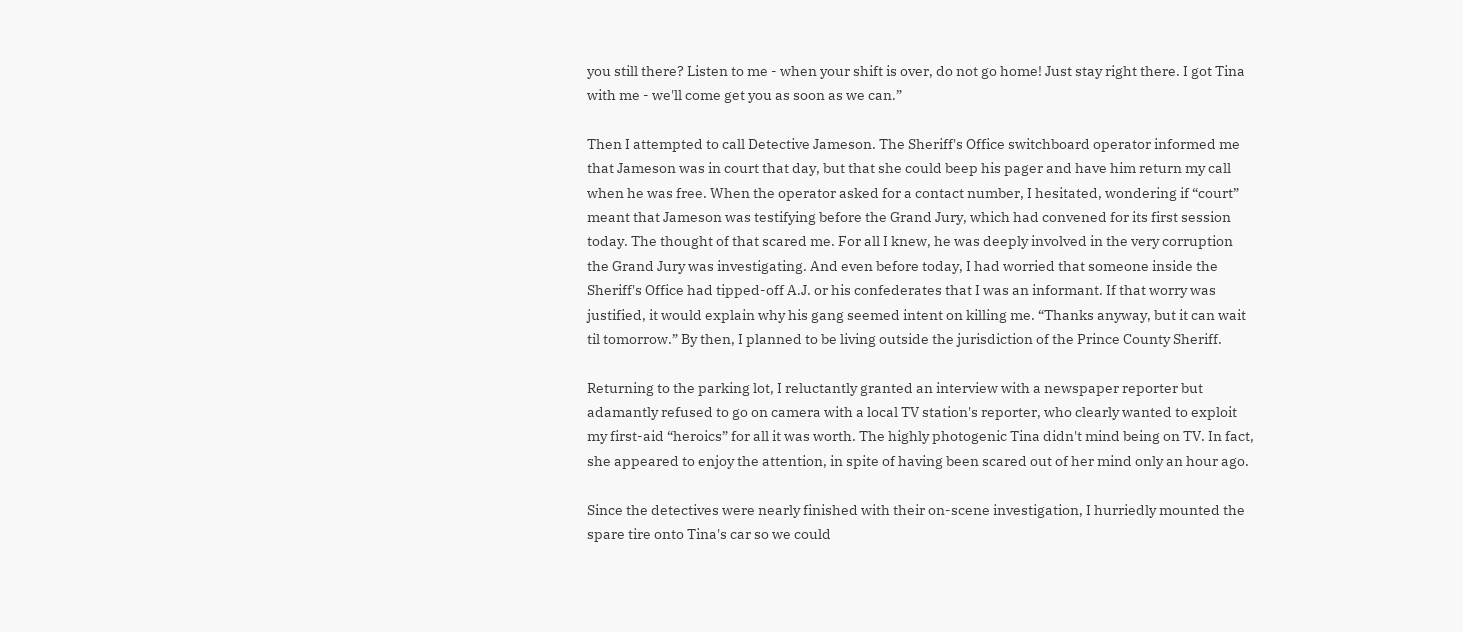you still there? Listen to me - when your shift is over, do not go home! Just stay right there. I got Tina with me - we'll come get you as soon as we can.”

Then I attempted to call Detective Jameson. The Sheriff's Office switchboard operator informed me that Jameson was in court that day, but that she could beep his pager and have him return my call when he was free. When the operator asked for a contact number, I hesitated, wondering if “court” meant that Jameson was testifying before the Grand Jury, which had convened for its first session today. The thought of that scared me. For all I knew, he was deeply involved in the very corruption the Grand Jury was investigating. And even before today, I had worried that someone inside the Sheriff's Office had tipped-off A.J. or his confederates that I was an informant. If that worry was justified, it would explain why his gang seemed intent on killing me. “Thanks anyway, but it can wait til tomorrow.” By then, I planned to be living outside the jurisdiction of the Prince County Sheriff.

Returning to the parking lot, I reluctantly granted an interview with a newspaper reporter but adamantly refused to go on camera with a local TV station's reporter, who clearly wanted to exploit my first-aid “heroics” for all it was worth. The highly photogenic Tina didn't mind being on TV. In fact, she appeared to enjoy the attention, in spite of having been scared out of her mind only an hour ago.

Since the detectives were nearly finished with their on-scene investigation, I hurriedly mounted the spare tire onto Tina's car so we could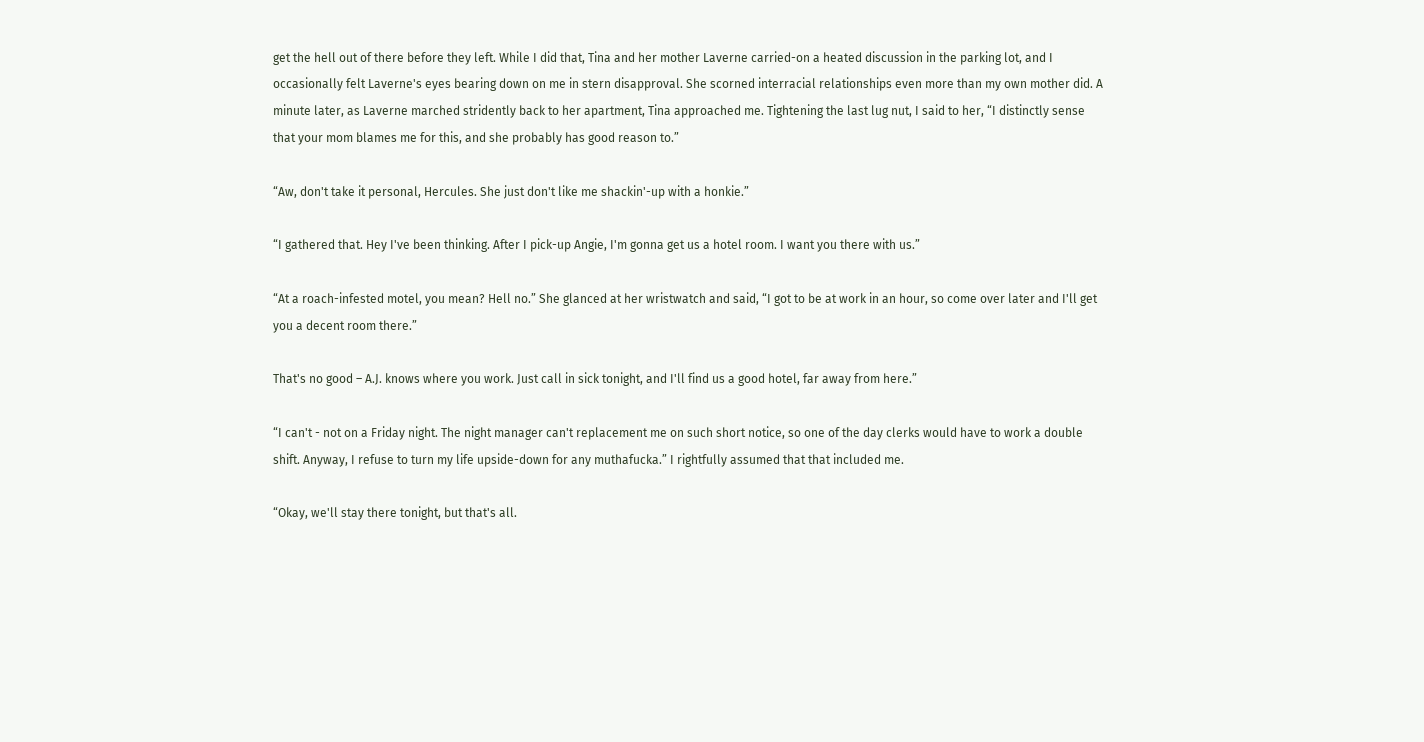get the hell out of there before they left. While I did that, Tina and her mother Laverne carried-on a heated discussion in the parking lot, and I occasionally felt Laverne's eyes bearing down on me in stern disapproval. She scorned interracial relationships even more than my own mother did. A minute later, as Laverne marched stridently back to her apartment, Tina approached me. Tightening the last lug nut, I said to her, “I distinctly sense that your mom blames me for this, and she probably has good reason to.”

“Aw, don't take it personal, Hercules. She just don't like me shackin'-up with a honkie.”

“I gathered that. Hey I've been thinking. After I pick-up Angie, I'm gonna get us a hotel room. I want you there with us.”

“At a roach-infested motel, you mean? Hell no.” She glanced at her wristwatch and said, “I got to be at work in an hour, so come over later and I'll get you a decent room there.”

That's no good – A.J. knows where you work. Just call in sick tonight, and I'll find us a good hotel, far away from here.”

“I can't - not on a Friday night. The night manager can't replacement me on such short notice, so one of the day clerks would have to work a double shift. Anyway, I refuse to turn my life upside-down for any muthafucka.” I rightfully assumed that that included me.

“Okay, we'll stay there tonight, but that's all.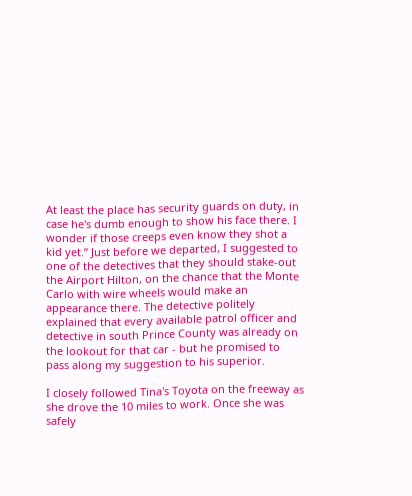At least the place has security guards on duty, in case he's dumb enough to show his face there. I wonder if those creeps even know they shot a kid yet.” Just before we departed, I suggested to one of the detectives that they should stake-out the Airport Hilton, on the chance that the Monte Carlo with wire wheels would make an appearance there. The detective politely explained that every available patrol officer and detective in south Prince County was already on the lookout for that car - but he promised to pass along my suggestion to his superior.

I closely followed Tina's Toyota on the freeway as she drove the 10 miles to work. Once she was safely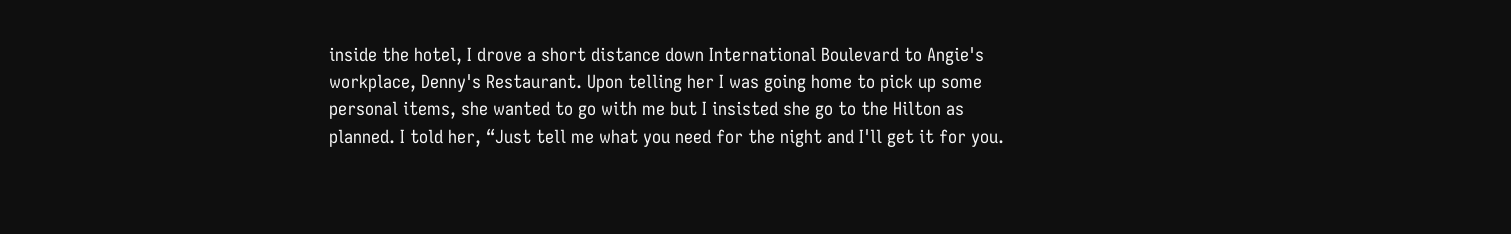inside the hotel, I drove a short distance down International Boulevard to Angie's workplace, Denny's Restaurant. Upon telling her I was going home to pick up some personal items, she wanted to go with me but I insisted she go to the Hilton as planned. I told her, “Just tell me what you need for the night and I'll get it for you.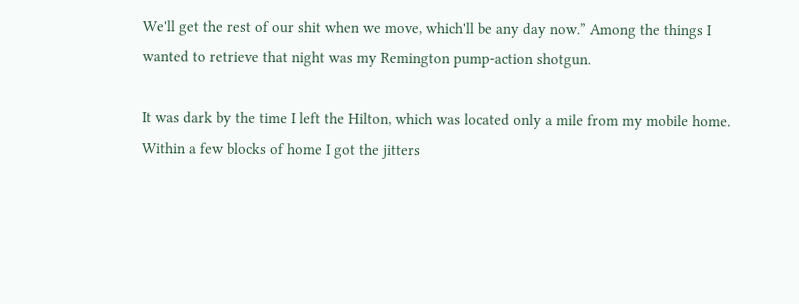We'll get the rest of our shit when we move, which'll be any day now.” Among the things I wanted to retrieve that night was my Remington pump-action shotgun.

It was dark by the time I left the Hilton, which was located only a mile from my mobile home. Within a few blocks of home I got the jitters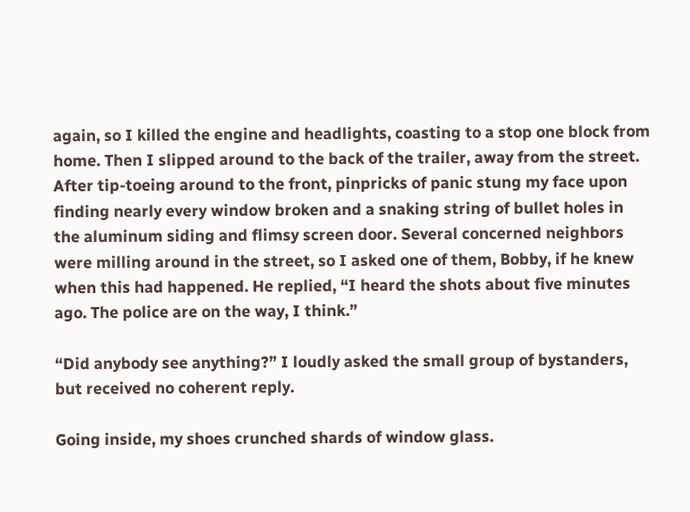again, so I killed the engine and headlights, coasting to a stop one block from home. Then I slipped around to the back of the trailer, away from the street. After tip-toeing around to the front, pinpricks of panic stung my face upon finding nearly every window broken and a snaking string of bullet holes in the aluminum siding and flimsy screen door. Several concerned neighbors were milling around in the street, so I asked one of them, Bobby, if he knew when this had happened. He replied, “I heard the shots about five minutes ago. The police are on the way, I think.”

“Did anybody see anything?” I loudly asked the small group of bystanders, but received no coherent reply.

Going inside, my shoes crunched shards of window glass.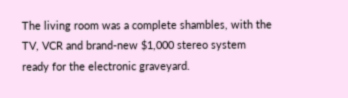The living room was a complete shambles, with the TV, VCR and brand-new $1,000 stereo system ready for the electronic graveyard.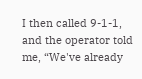I then called 9-1-1, and the operator told me, “We've already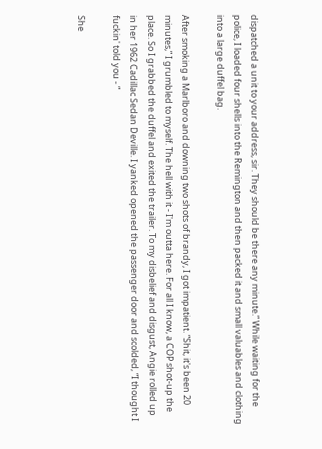dispatched a unit to your address, sir. They should be there any minute.” While waiting for the police, I loaded four shells into the Remington and then packed it and small valuables and clothing into a large duffel bag.

After smoking a Marlboro and downing two shots of brandy, I got impatient. “Shit, it's been 20 minutes,” I grumbled to myself. The hell with it - I'm outta here. For all I know, a COP shot-up the place. So I grabbed the duffel and exited the trailer. To my disbelief and disgust, Angie rolled up in her 1962 Cadillac Sedan Deville. I yanked opened the passenger door and scolded, “I thought I fuckin' told you - “

She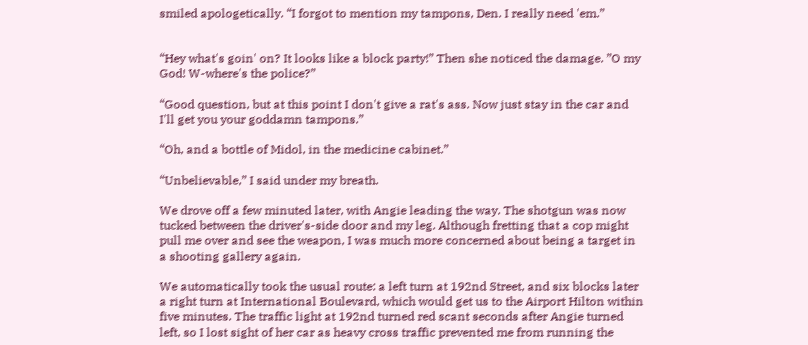smiled apologetically. “I forgot to mention my tampons, Den. I really need 'em.”


“Hey what's goin' on? It looks like a block party!” Then she noticed the damage. ”O my God! W-where's the police?”

“Good question, but at this point I don't give a rat's ass. Now just stay in the car and I'll get you your goddamn tampons.”

“Oh, and a bottle of Midol, in the medicine cabinet.”

“Unbelievable,” I said under my breath.

We drove off a few minuted later, with Angie leading the way. The shotgun was now tucked between the driver's-side door and my leg. Although fretting that a cop might pull me over and see the weapon, I was much more concerned about being a target in a shooting gallery again.

We automatically took the usual route: a left turn at 192nd Street, and six blocks later a right turn at International Boulevard, which would get us to the Airport Hilton within five minutes. The traffic light at 192nd turned red scant seconds after Angie turned left, so I lost sight of her car as heavy cross traffic prevented me from running the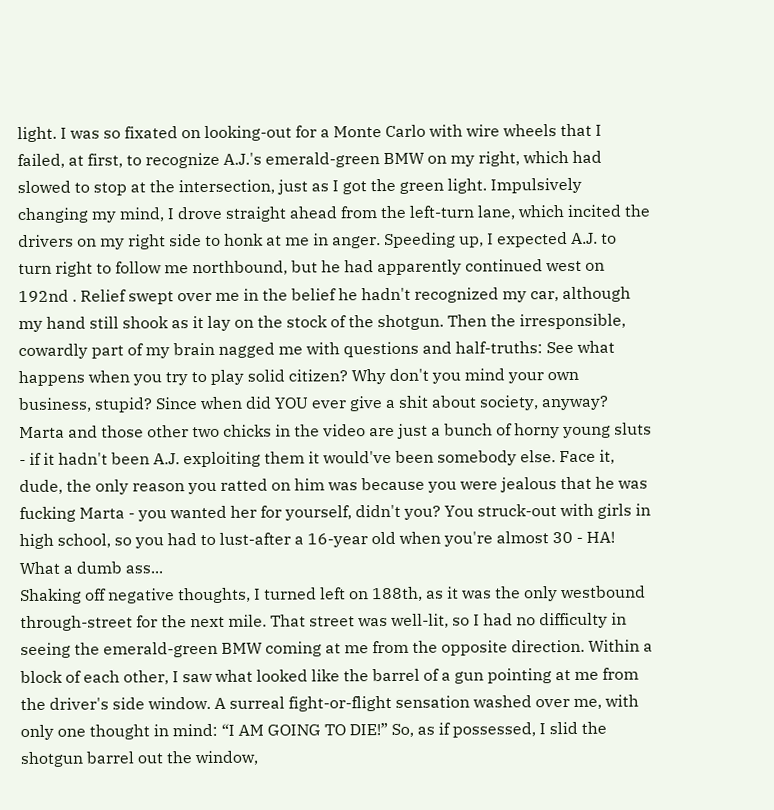light. I was so fixated on looking-out for a Monte Carlo with wire wheels that I failed, at first, to recognize A.J.'s emerald-green BMW on my right, which had slowed to stop at the intersection, just as I got the green light. Impulsively changing my mind, I drove straight ahead from the left-turn lane, which incited the drivers on my right side to honk at me in anger. Speeding up, I expected A.J. to turn right to follow me northbound, but he had apparently continued west on 192nd . Relief swept over me in the belief he hadn't recognized my car, although my hand still shook as it lay on the stock of the shotgun. Then the irresponsible, cowardly part of my brain nagged me with questions and half-truths: See what happens when you try to play solid citizen? Why don't you mind your own business, stupid? Since when did YOU ever give a shit about society, anyway? Marta and those other two chicks in the video are just a bunch of horny young sluts - if it hadn't been A.J. exploiting them it would've been somebody else. Face it, dude, the only reason you ratted on him was because you were jealous that he was fucking Marta - you wanted her for yourself, didn't you? You struck-out with girls in high school, so you had to lust-after a 16-year old when you're almost 30 - HA! What a dumb ass...
Shaking off negative thoughts, I turned left on 188th, as it was the only westbound through-street for the next mile. That street was well-lit, so I had no difficulty in seeing the emerald-green BMW coming at me from the opposite direction. Within a block of each other, I saw what looked like the barrel of a gun pointing at me from the driver's side window. A surreal fight-or-flight sensation washed over me, with only one thought in mind: “I AM GOING TO DIE!” So, as if possessed, I slid the shotgun barrel out the window,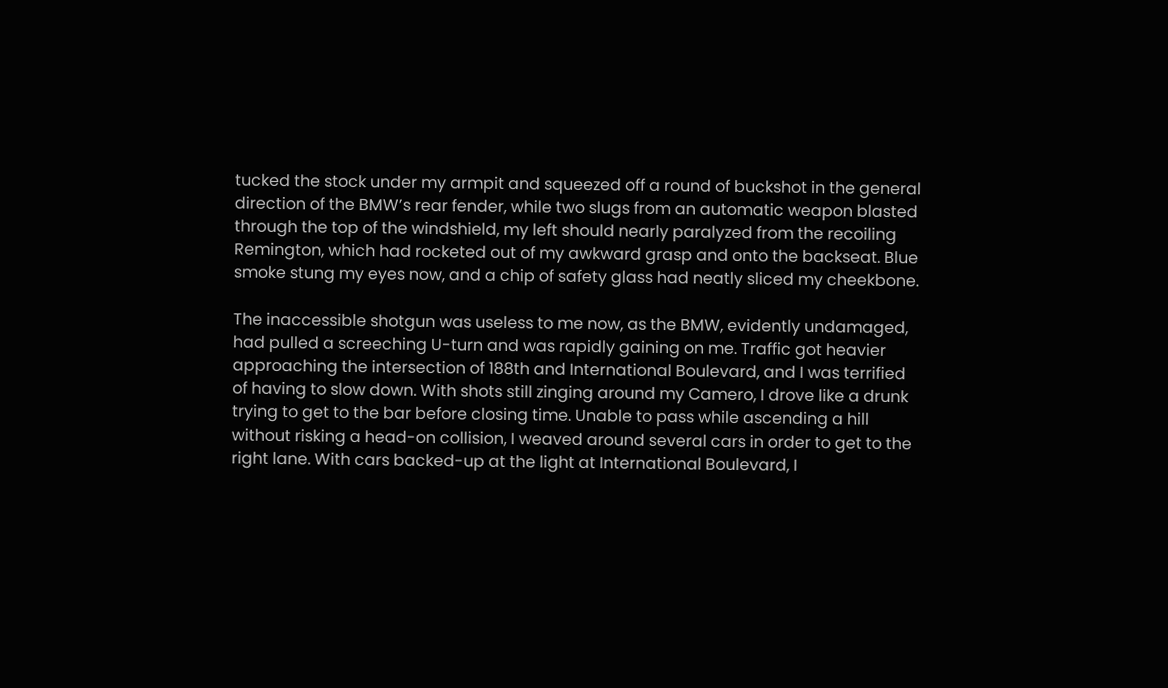tucked the stock under my armpit and squeezed off a round of buckshot in the general direction of the BMW’s rear fender, while two slugs from an automatic weapon blasted through the top of the windshield, my left should nearly paralyzed from the recoiling Remington, which had rocketed out of my awkward grasp and onto the backseat. Blue smoke stung my eyes now, and a chip of safety glass had neatly sliced my cheekbone.

The inaccessible shotgun was useless to me now, as the BMW, evidently undamaged, had pulled a screeching U-turn and was rapidly gaining on me. Traffic got heavier approaching the intersection of 188th and International Boulevard, and I was terrified of having to slow down. With shots still zinging around my Camero, I drove like a drunk trying to get to the bar before closing time. Unable to pass while ascending a hill without risking a head-on collision, I weaved around several cars in order to get to the right lane. With cars backed-up at the light at International Boulevard, I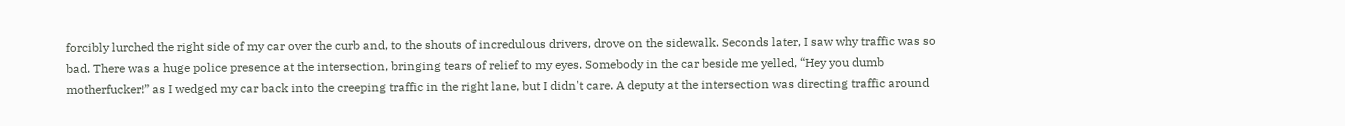forcibly lurched the right side of my car over the curb and, to the shouts of incredulous drivers, drove on the sidewalk. Seconds later, I saw why traffic was so bad. There was a huge police presence at the intersection, bringing tears of relief to my eyes. Somebody in the car beside me yelled, “Hey you dumb motherfucker!” as I wedged my car back into the creeping traffic in the right lane, but I didn't care. A deputy at the intersection was directing traffic around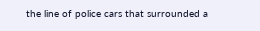the line of police cars that surrounded a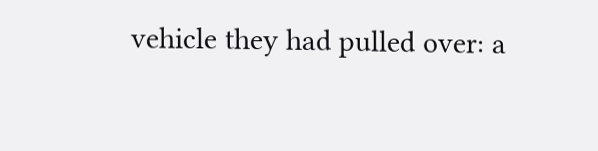vehicle they had pulled over: a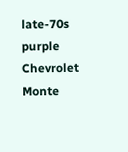late-70s purple Chevrolet Monte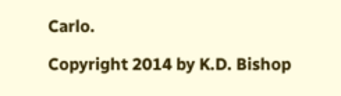Carlo.

Copyright 2014 by K.D. Bishop